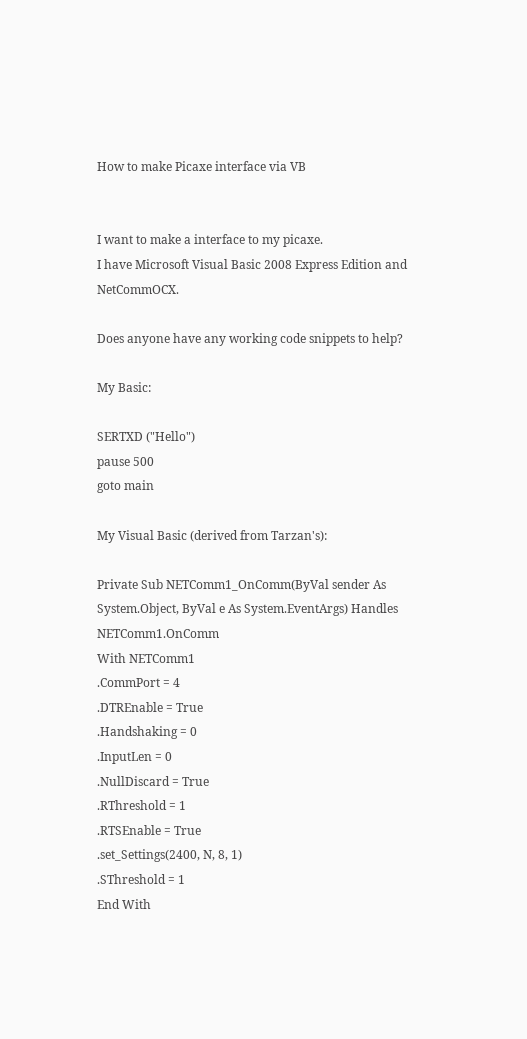How to make Picaxe interface via VB


I want to make a interface to my picaxe.
I have Microsoft Visual Basic 2008 Express Edition and NetCommOCX.

Does anyone have any working code snippets to help?

My Basic:

SERTXD ("Hello")
pause 500
goto main

My Visual Basic (derived from Tarzan's):

Private Sub NETComm1_OnComm(ByVal sender As System.Object, ByVal e As System.EventArgs) Handles NETComm1.OnComm
With NETComm1
.CommPort = 4
.DTREnable = True
.Handshaking = 0
.InputLen = 0
.NullDiscard = True
.RThreshold = 1
.RTSEnable = True
.set_Settings(2400, N, 8, 1)
.SThreshold = 1
End With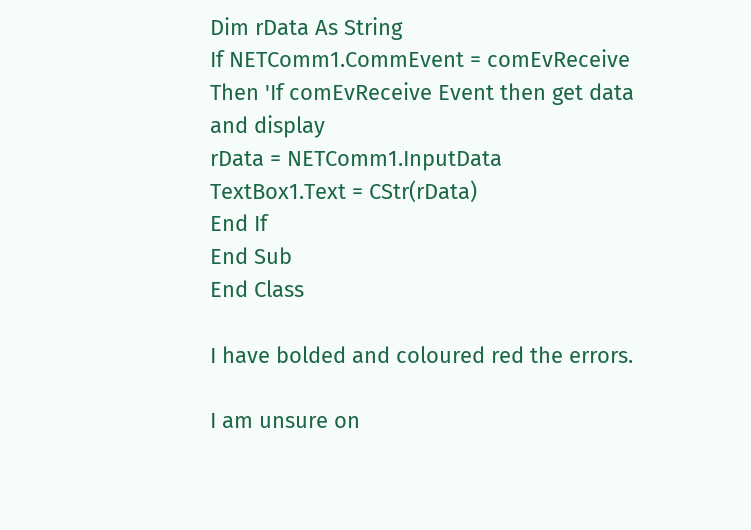Dim rData As String
If NETComm1.CommEvent = comEvReceive Then 'If comEvReceive Event then get data and display
rData = NETComm1.InputData
TextBox1.Text = CStr(rData)
End If
End Sub
End Class

I have bolded and coloured red the errors.

I am unsure on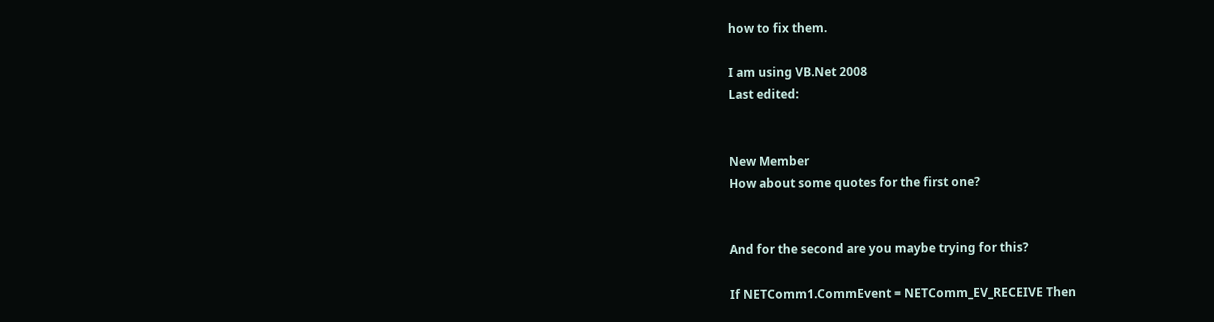how to fix them.

I am using VB.Net 2008
Last edited:


New Member
How about some quotes for the first one?


And for the second are you maybe trying for this?

If NETComm1.CommEvent = NETComm_EV_RECEIVE Then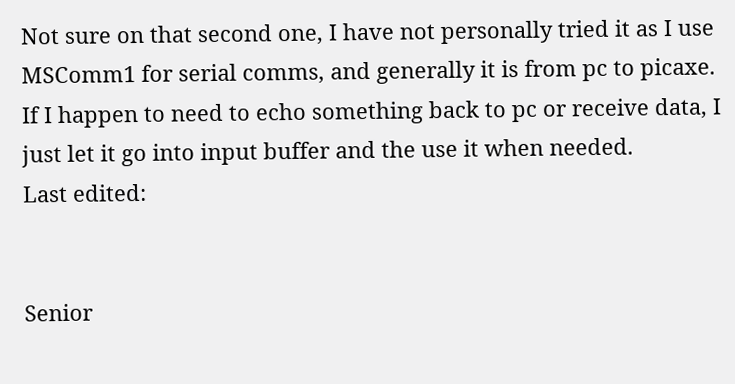Not sure on that second one, I have not personally tried it as I use MSComm1 for serial comms, and generally it is from pc to picaxe. If I happen to need to echo something back to pc or receive data, I just let it go into input buffer and the use it when needed.
Last edited:


Senior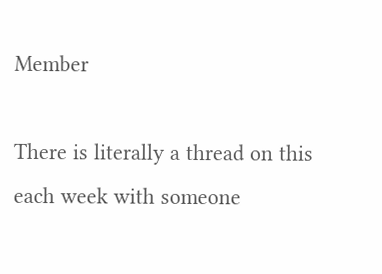Member

There is literally a thread on this each week with someone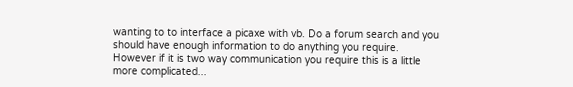wanting to to interface a picaxe with vb. Do a forum search and you should have enough information to do anything you require.
However if it is two way communication you require this is a little more complicated...